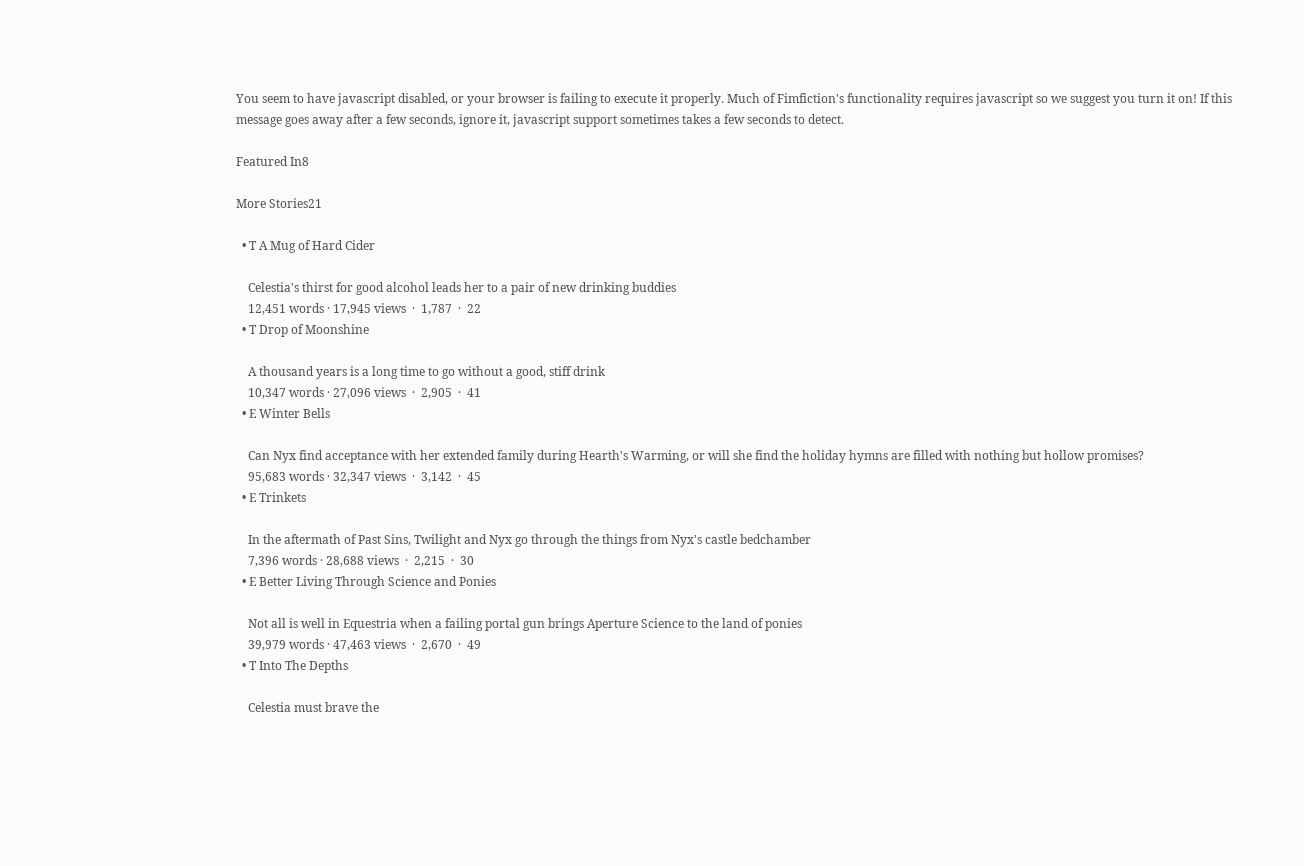You seem to have javascript disabled, or your browser is failing to execute it properly. Much of Fimfiction's functionality requires javascript so we suggest you turn it on! If this message goes away after a few seconds, ignore it, javascript support sometimes takes a few seconds to detect.

Featured In8

More Stories21

  • T A Mug of Hard Cider

    Celestia's thirst for good alcohol leads her to a pair of new drinking buddies
    12,451 words · 17,945 views  ·  1,787  ·  22
  • T Drop of Moonshine

    A thousand years is a long time to go without a good, stiff drink
    10,347 words · 27,096 views  ·  2,905  ·  41
  • E Winter Bells

    Can Nyx find acceptance with her extended family during Hearth's Warming, or will she find the holiday hymns are filled with nothing but hollow promises?
    95,683 words · 32,347 views  ·  3,142  ·  45
  • E Trinkets

    In the aftermath of Past Sins, Twilight and Nyx go through the things from Nyx's castle bedchamber
    7,396 words · 28,688 views  ·  2,215  ·  30
  • E Better Living Through Science and Ponies

    Not all is well in Equestria when a failing portal gun brings Aperture Science to the land of ponies
    39,979 words · 47,463 views  ·  2,670  ·  49
  • T Into The Depths

    Celestia must brave the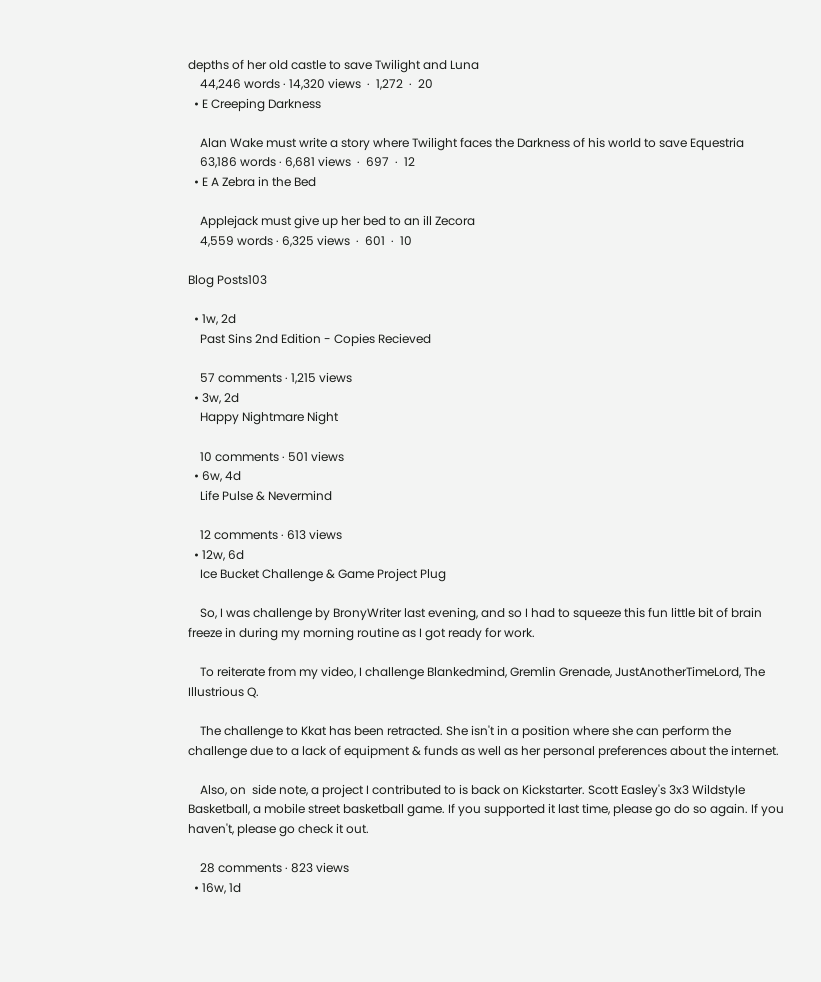depths of her old castle to save Twilight and Luna
    44,246 words · 14,320 views  ·  1,272  ·  20
  • E Creeping Darkness

    Alan Wake must write a story where Twilight faces the Darkness of his world to save Equestria
    63,186 words · 6,681 views  ·  697  ·  12
  • E A Zebra in the Bed

    Applejack must give up her bed to an ill Zecora
    4,559 words · 6,325 views  ·  601  ·  10

Blog Posts103

  • 1w, 2d
    Past Sins 2nd Edition - Copies Recieved

    57 comments · 1,215 views
  • 3w, 2d
    Happy Nightmare Night

    10 comments · 501 views
  • 6w, 4d
    Life Pulse & Nevermind

    12 comments · 613 views
  • 12w, 6d
    Ice Bucket Challenge & Game Project Plug

    So, I was challenge by BronyWriter last evening, and so I had to squeeze this fun little bit of brain freeze in during my morning routine as I got ready for work.

    To reiterate from my video, I challenge Blankedmind, Gremlin Grenade, JustAnotherTimeLord, The Illustrious Q.

    The challenge to Kkat has been retracted. She isn't in a position where she can perform the challenge due to a lack of equipment & funds as well as her personal preferences about the internet.

    Also, on  side note, a project I contributed to is back on Kickstarter. Scott Easley's 3x3 Wildstyle Basketball, a mobile street basketball game. If you supported it last time, please go do so again. If you haven't, please go check it out.

    28 comments · 823 views
  • 16w, 1d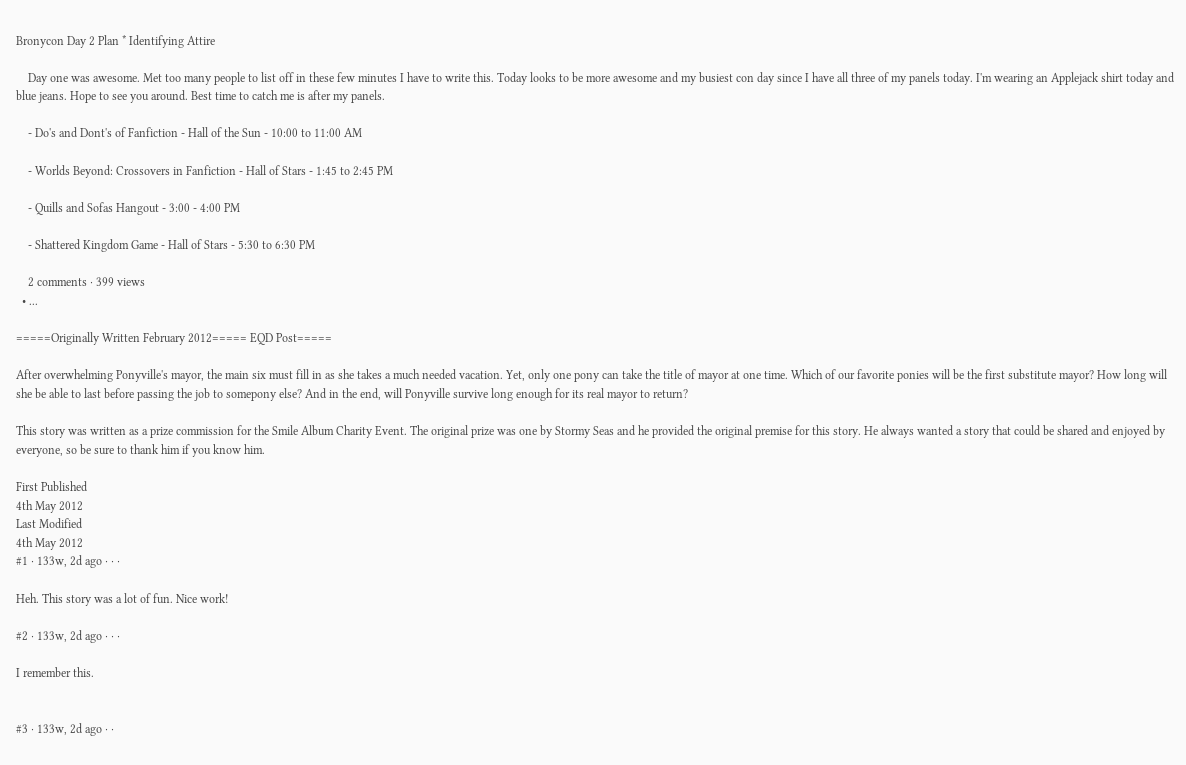Bronycon Day 2 Plan * Identifying Attire

    Day one was awesome. Met too many people to list off in these few minutes I have to write this. Today looks to be more awesome and my busiest con day since I have all three of my panels today. I'm wearing an Applejack shirt today and blue jeans. Hope to see you around. Best time to catch me is after my panels.

    - Do's and Dont's of Fanfiction - Hall of the Sun - 10:00 to 11:00 AM

    - Worlds Beyond: Crossovers in Fanfiction - Hall of Stars - 1:45 to 2:45 PM

    - Quills and Sofas Hangout - 3:00 - 4:00 PM

    - Shattered Kingdom Game - Hall of Stars - 5:30 to 6:30 PM

    2 comments · 399 views
  • ...

=====Originally Written February 2012===== EQD Post=====

After overwhelming Ponyville's mayor, the main six must fill in as she takes a much needed vacation. Yet, only one pony can take the title of mayor at one time. Which of our favorite ponies will be the first substitute mayor? How long will she be able to last before passing the job to somepony else? And in the end, will Ponyville survive long enough for its real mayor to return?

This story was written as a prize commission for the Smile Album Charity Event. The original prize was one by Stormy Seas and he provided the original premise for this story. He always wanted a story that could be shared and enjoyed by everyone, so be sure to thank him if you know him.

First Published
4th May 2012
Last Modified
4th May 2012
#1 · 133w, 2d ago · · ·

Heh. This story was a lot of fun. Nice work!

#2 · 133w, 2d ago · · ·

I remember this.


#3 · 133w, 2d ago · ·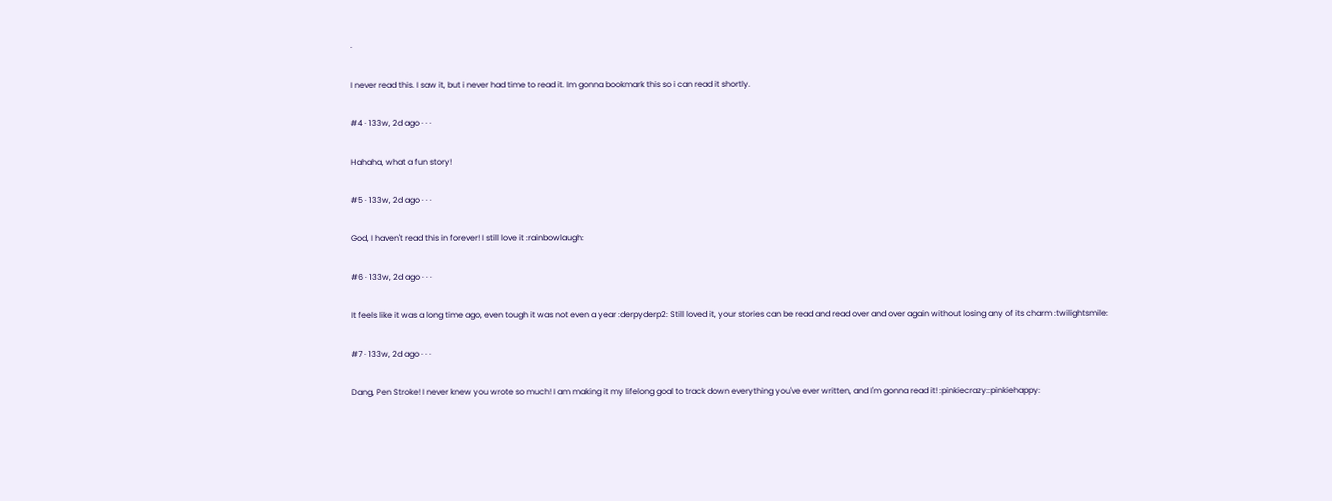·

I never read this. I saw it, but i never had time to read it. Im gonna bookmark this so i can read it shortly.

#4 · 133w, 2d ago · · ·

Hahaha, what a fun story!

#5 · 133w, 2d ago · · ·

God, I haven't read this in forever! I still love it :rainbowlaugh:

#6 · 133w, 2d ago · · ·

It feels like it was a long time ago, even tough it was not even a year :derpyderp2: Still loved it, your stories can be read and read over and over again without losing any of its charm :twilightsmile:

#7 · 133w, 2d ago · · ·

Dang, Pen Stroke! I never knew you wrote so much! I am making it my lifelong goal to track down everything you've ever written, and I'm gonna read it! :pinkiecrazy::pinkiehappy: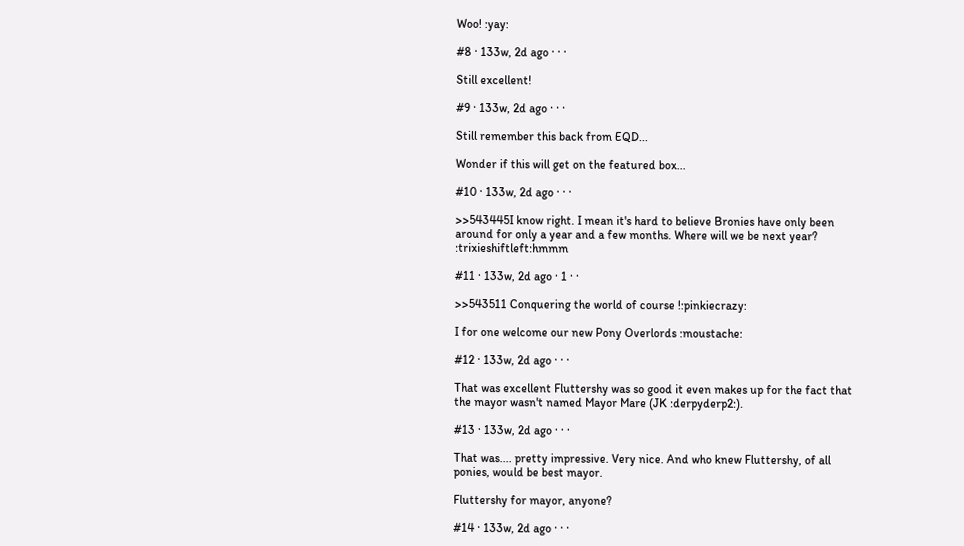Woo! :yay:

#8 · 133w, 2d ago · · ·

Still excellent!

#9 · 133w, 2d ago · · ·

Still remember this back from EQD...

Wonder if this will get on the featured box...

#10 · 133w, 2d ago · · ·

>>543445I know right. I mean it's hard to believe Bronies have only been around for only a year and a few months. Where will we be next year? :trixieshiftleft:hmmm

#11 · 133w, 2d ago · 1 · ·

>>543511 Conquering the world of course !:pinkiecrazy:

I for one welcome our new Pony Overlords :moustache:

#12 · 133w, 2d ago · · ·

That was excellent Fluttershy was so good it even makes up for the fact that the mayor wasn't named Mayor Mare (JK :derpyderp2:).

#13 · 133w, 2d ago · · ·

That was.... pretty impressive. Very nice. And who knew Fluttershy, of all ponies, would be best mayor.

Fluttershy for mayor, anyone?

#14 · 133w, 2d ago · · ·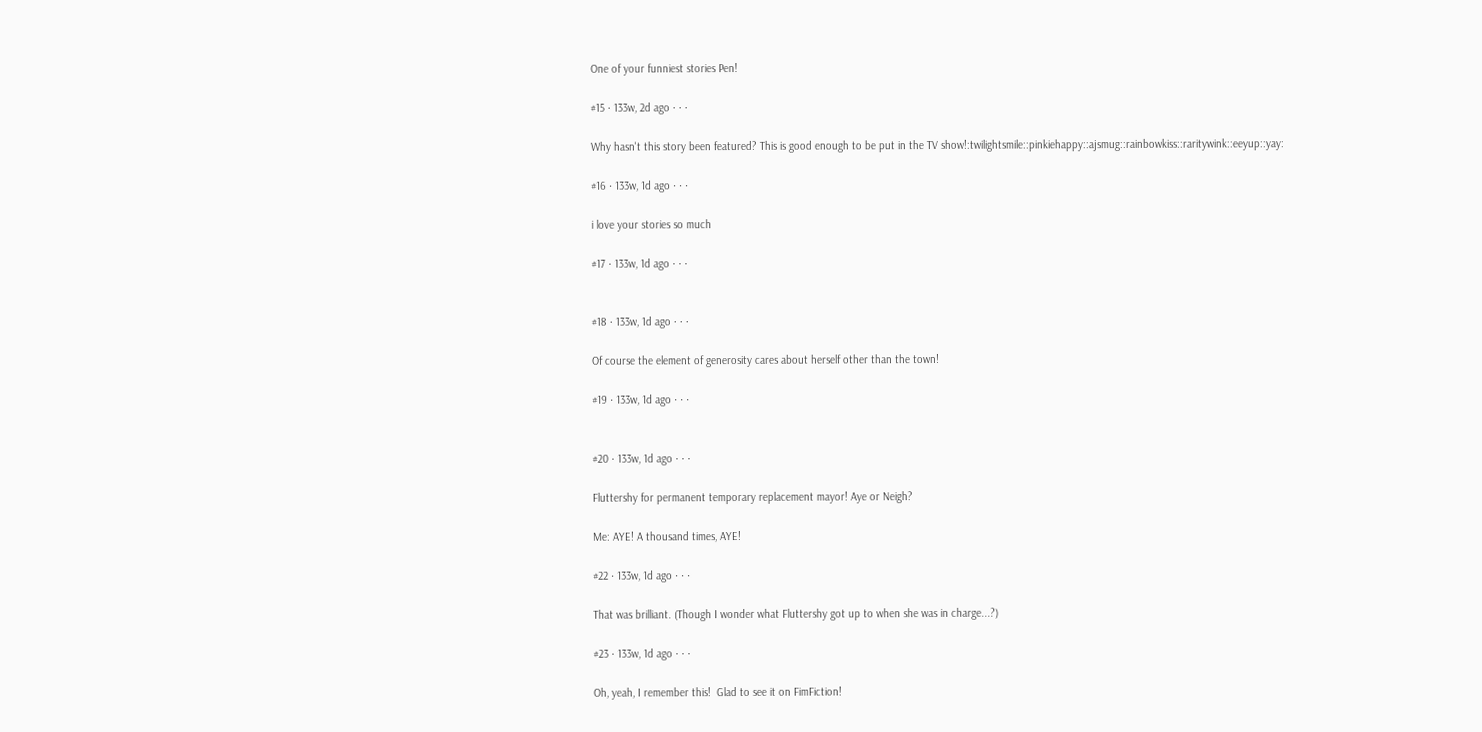One of your funniest stories Pen!

#15 · 133w, 2d ago · · ·

Why hasn't this story been featured? This is good enough to be put in the TV show!:twilightsmile::pinkiehappy::ajsmug::rainbowkiss::raritywink::eeyup::yay:

#16 · 133w, 1d ago · · ·

i love your stories so much

#17 · 133w, 1d ago · · ·


#18 · 133w, 1d ago · · ·

Of course the element of generosity cares about herself other than the town!

#19 · 133w, 1d ago · · ·


#20 · 133w, 1d ago · · ·

Fluttershy for permanent temporary replacement mayor! Aye or Neigh?

Me: AYE! A thousand times, AYE!

#22 · 133w, 1d ago · · ·

That was brilliant. (Though I wonder what Fluttershy got up to when she was in charge...?)

#23 · 133w, 1d ago · · ·

Oh, yeah, I remember this!  Glad to see it on FimFiction!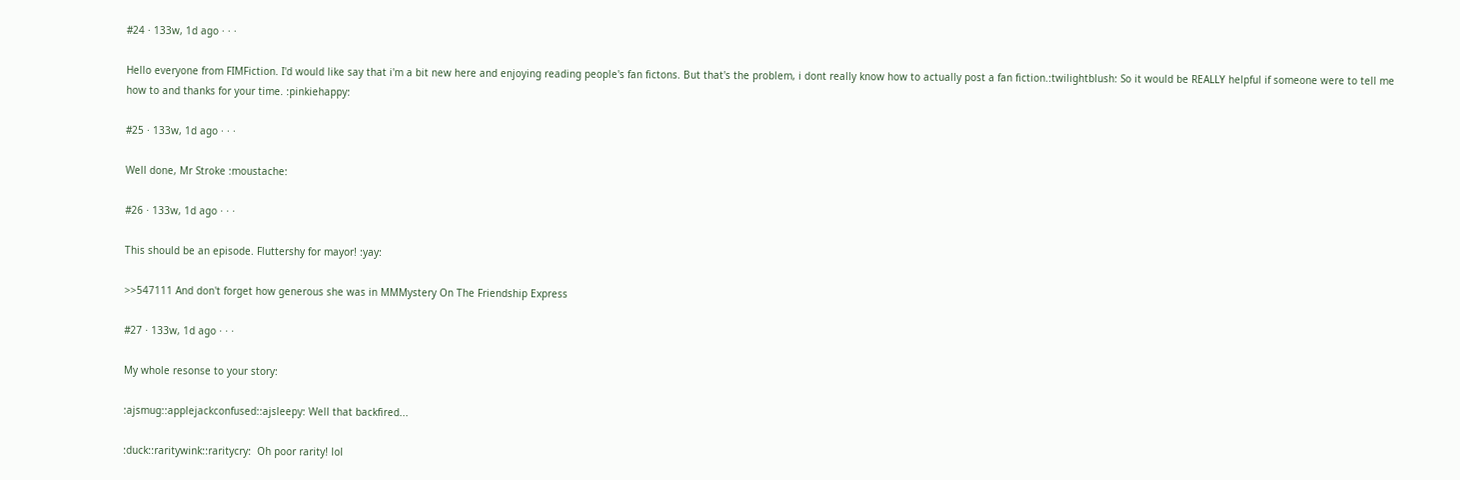#24 · 133w, 1d ago · · ·

Hello everyone from FIMFiction. I'd would like say that i'm a bit new here and enjoying reading people's fan fictons. But that's the problem, i dont really know how to actually post a fan fiction.:twilightblush: So it would be REALLY helpful if someone were to tell me how to and thanks for your time. :pinkiehappy:

#25 · 133w, 1d ago · · ·

Well done, Mr Stroke :moustache:

#26 · 133w, 1d ago · · ·

This should be an episode. Fluttershy for mayor! :yay:

>>547111 And don't forget how generous she was in MMMystery On The Friendship Express

#27 · 133w, 1d ago · · ·

My whole resonse to your story:

:ajsmug::applejackconfused::ajsleepy: Well that backfired...

:duck::raritywink::raritycry:  Oh poor rarity! lol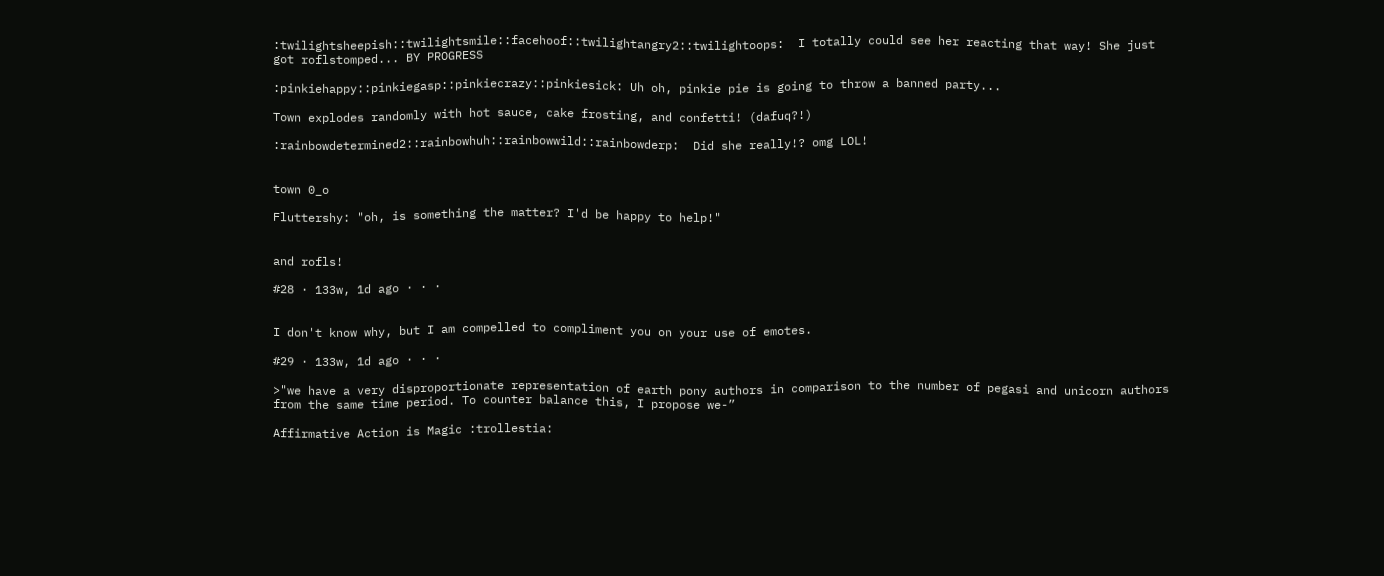:twilightsheepish::twilightsmile::facehoof::twilightangry2::twilightoops:  I totally could see her reacting that way! She just got roflstomped... BY PROGRESS

:pinkiehappy::pinkiegasp::pinkiecrazy::pinkiesick: Uh oh, pinkie pie is going to throw a banned party...

Town explodes randomly with hot sauce, cake frosting, and confetti! (dafuq?!)

:rainbowdetermined2::rainbowhuh::rainbowwild::rainbowderp:  Did she really!? omg LOL!


town 0_o

Fluttershy: "oh, is something the matter? I'd be happy to help!"


and rofls!

#28 · 133w, 1d ago · · ·


I don't know why, but I am compelled to compliment you on your use of emotes.

#29 · 133w, 1d ago · · ·

>"we have a very disproportionate representation of earth pony authors in comparison to the number of pegasi and unicorn authors from the same time period. To counter balance this, I propose we-”

Affirmative Action is Magic :trollestia: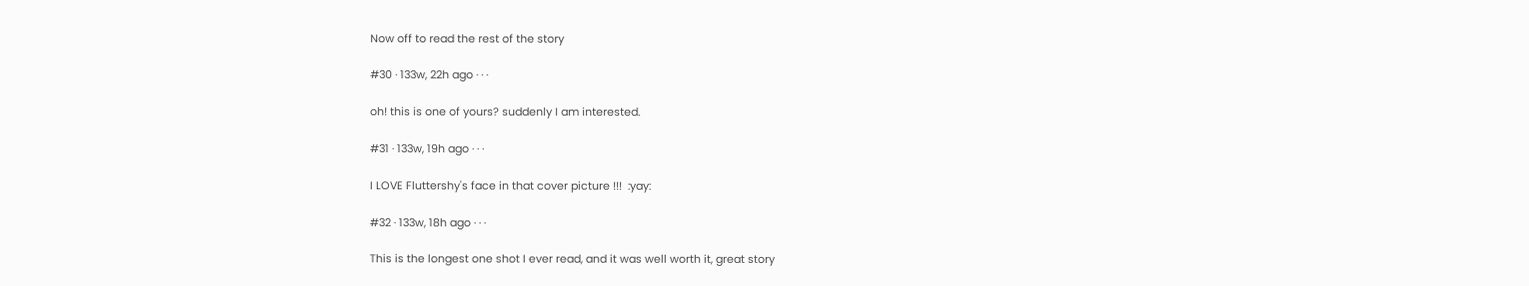Now off to read the rest of the story

#30 · 133w, 22h ago · · ·

oh! this is one of yours? suddenly I am interested.

#31 · 133w, 19h ago · · ·

I LOVE Fluttershy's face in that cover picture !!!  :yay:

#32 · 133w, 18h ago · · ·

This is the longest one shot I ever read, and it was well worth it, great story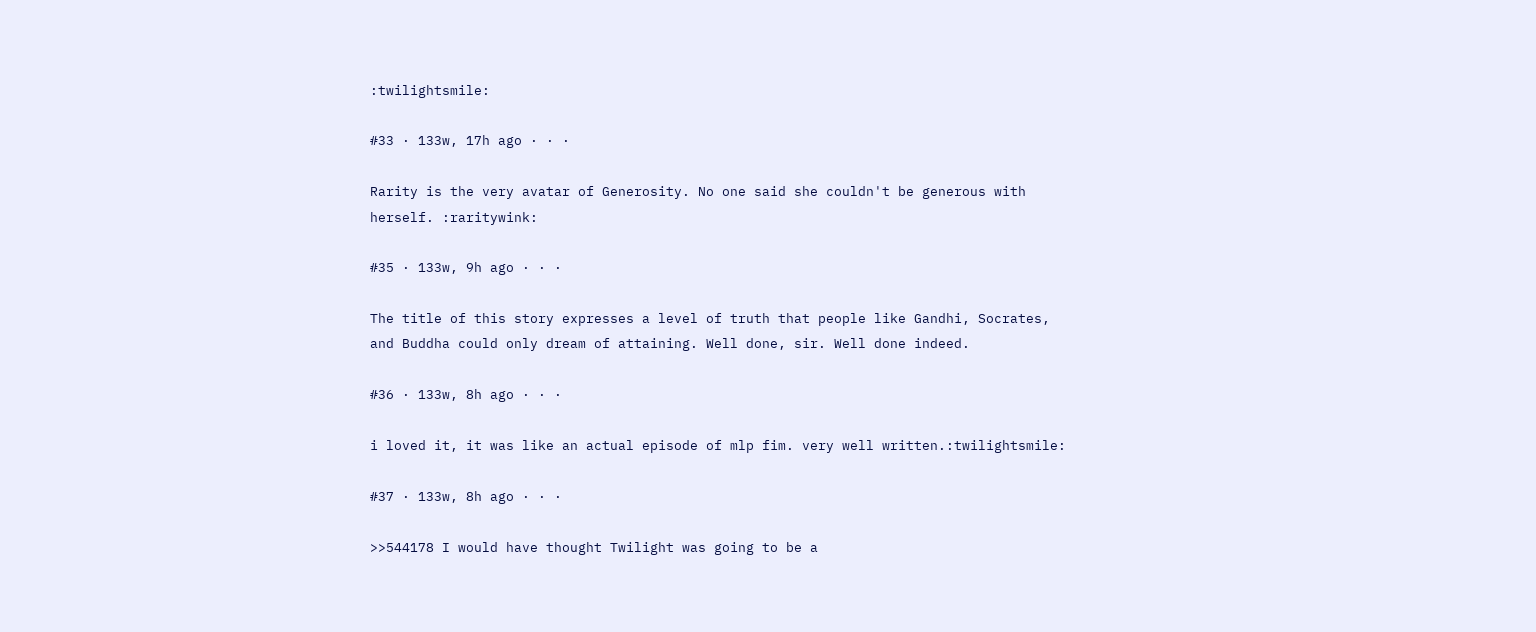:twilightsmile:

#33 · 133w, 17h ago · · ·

Rarity is the very avatar of Generosity. No one said she couldn't be generous with herself. :raritywink:

#35 · 133w, 9h ago · · ·

The title of this story expresses a level of truth that people like Gandhi, Socrates, and Buddha could only dream of attaining. Well done, sir. Well done indeed.

#36 · 133w, 8h ago · · ·

i loved it, it was like an actual episode of mlp fim. very well written.:twilightsmile:

#37 · 133w, 8h ago · · ·

>>544178 I would have thought Twilight was going to be a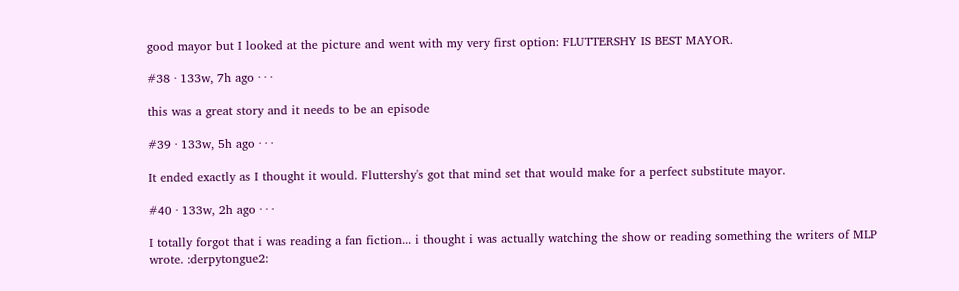good mayor but I looked at the picture and went with my very first option: FLUTTERSHY IS BEST MAYOR.

#38 · 133w, 7h ago · · ·

this was a great story and it needs to be an episode

#39 · 133w, 5h ago · · ·

It ended exactly as I thought it would. Fluttershy's got that mind set that would make for a perfect substitute mayor.

#40 · 133w, 2h ago · · ·

I totally forgot that i was reading a fan fiction... i thought i was actually watching the show or reading something the writers of MLP wrote. :derpytongue2: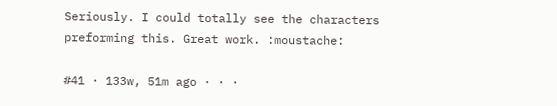Seriously. I could totally see the characters preforming this. Great work. :moustache:

#41 · 133w, 51m ago · · ·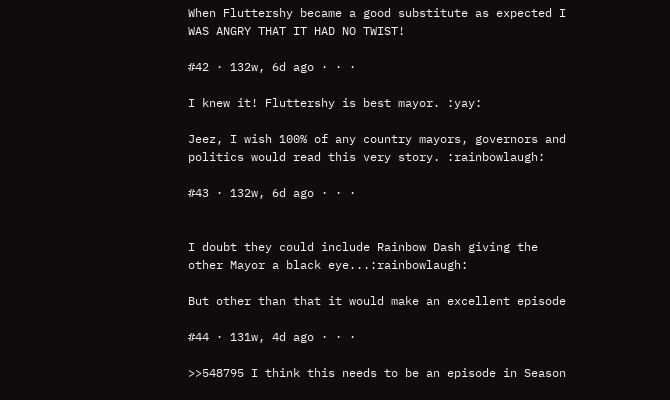When Fluttershy became a good substitute as expected I WAS ANGRY THAT IT HAD NO TWIST!

#42 · 132w, 6d ago · · ·

I knew it! Fluttershy is best mayor. :yay:

Jeez, I wish 100% of any country mayors, governors and politics would read this very story. :rainbowlaugh:

#43 · 132w, 6d ago · · ·


I doubt they could include Rainbow Dash giving the other Mayor a black eye...:rainbowlaugh:

But other than that it would make an excellent episode

#44 · 131w, 4d ago · · ·

>>548795 I think this needs to be an episode in Season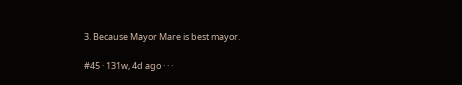3. Because Mayor Mare is best mayor.

#45 · 131w, 4d ago · · ·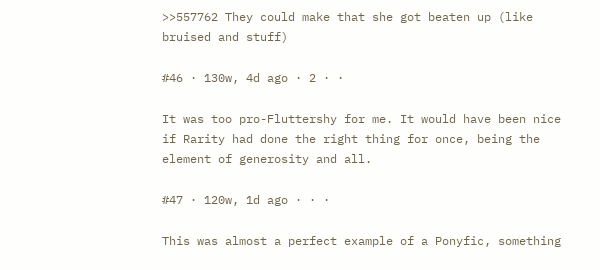>>557762 They could make that she got beaten up (like bruised and stuff)

#46 · 130w, 4d ago · 2 · ·

It was too pro-Fluttershy for me. It would have been nice if Rarity had done the right thing for once, being the element of generosity and all.

#47 · 120w, 1d ago · · ·

This was almost a perfect example of a Ponyfic, something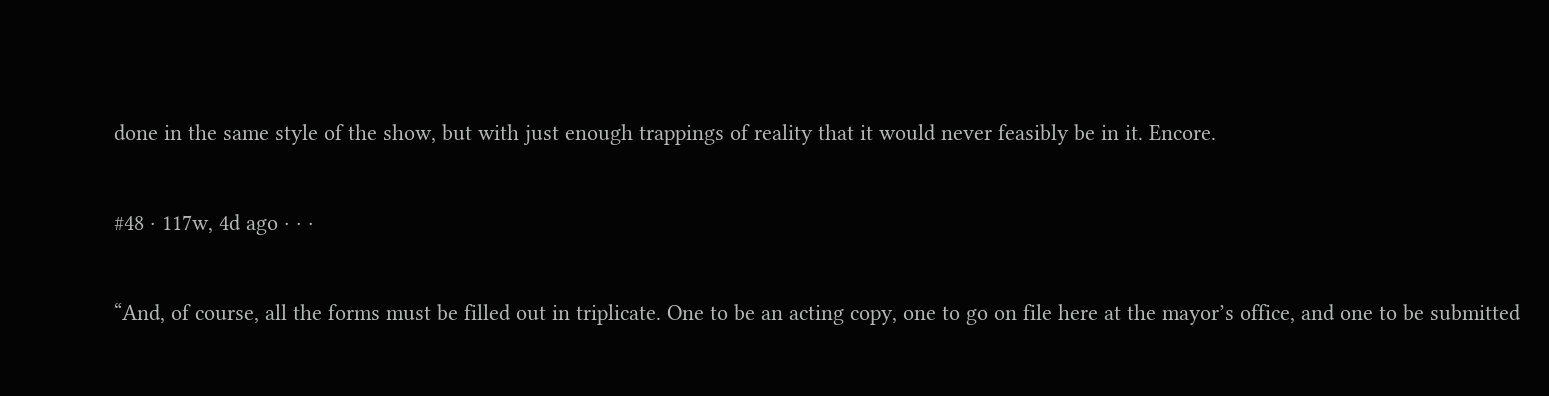done in the same style of the show, but with just enough trappings of reality that it would never feasibly be in it. Encore.

#48 · 117w, 4d ago · · ·

“And, of course, all the forms must be filled out in triplicate. One to be an acting copy, one to go on file here at the mayor’s office, and one to be submitted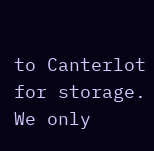to Canterlot for storage. We only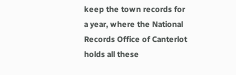keep the town records for a year, where the National Records Office of Canterlot holds all these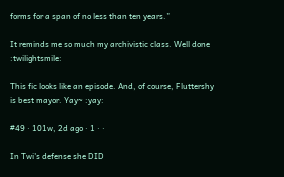forms for a span of no less than ten years.”

It reminds me so much my archivistic class. Well done :twilightsmile:

This fic looks like an episode. And, of course, Fluttershy is best mayor. Yay~ :yay:

#49 · 101w, 2d ago · 1 · ·

In Twi's defense she DID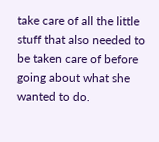take care of all the little stuff that also needed to be taken care of before going about what she wanted to do.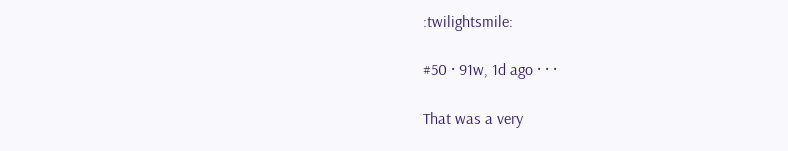:twilightsmile:

#50 · 91w, 1d ago · · ·

That was a very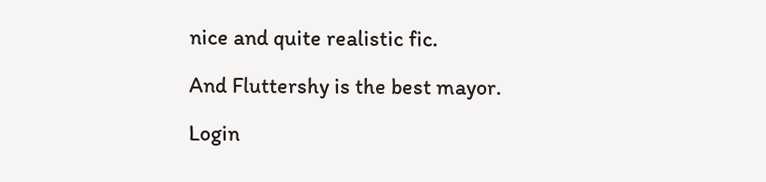nice and quite realistic fic.

And Fluttershy is the best mayor.

Login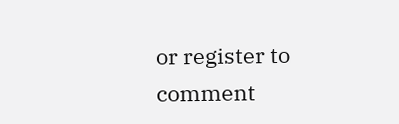or register to comment